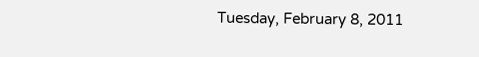Tuesday, February 8, 2011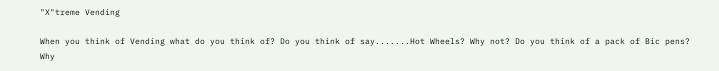"X"treme Vending

When you think of Vending what do you think of? Do you think of say.......Hot Wheels? Why not? Do you think of a pack of Bic pens? Why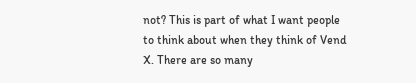not? This is part of what I want people to think about when they think of Vend X. There are so many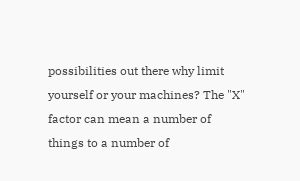possibilities out there why limit yourself or your machines? The "X" factor can mean a number of things to a number of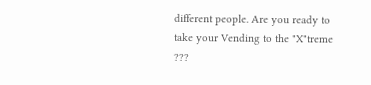different people. Are you ready to take your Vending to the "X"treme ???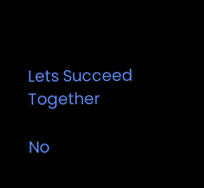Lets Succeed Together

No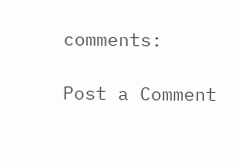comments:

Post a Comment